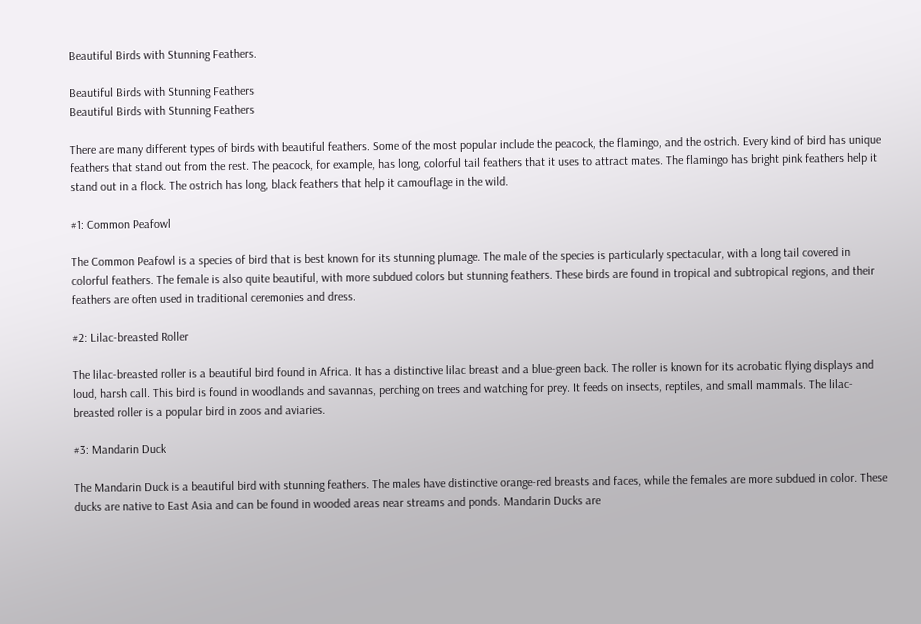Beautiful Birds with Stunning Feathers.

Beautiful Birds with Stunning Feathers
Beautiful Birds with Stunning Feathers

There are many different types of birds with beautiful feathers. Some of the most popular include the peacock, the flamingo, and the ostrich. Every kind of bird has unique feathers that stand out from the rest. The peacock, for example, has long, colorful tail feathers that it uses to attract mates. The flamingo has bright pink feathers help it stand out in a flock. The ostrich has long, black feathers that help it camouflage in the wild.

#1: Common Peafowl

The Common Peafowl is a species of bird that is best known for its stunning plumage. The male of the species is particularly spectacular, with a long tail covered in colorful feathers. The female is also quite beautiful, with more subdued colors but stunning feathers. These birds are found in tropical and subtropical regions, and their feathers are often used in traditional ceremonies and dress.

#2: Lilac-breasted Roller

The lilac-breasted roller is a beautiful bird found in Africa. It has a distinctive lilac breast and a blue-green back. The roller is known for its acrobatic flying displays and loud, harsh call. This bird is found in woodlands and savannas, perching on trees and watching for prey. It feeds on insects, reptiles, and small mammals. The lilac-breasted roller is a popular bird in zoos and aviaries.

#3: Mandarin Duck

The Mandarin Duck is a beautiful bird with stunning feathers. The males have distinctive orange-red breasts and faces, while the females are more subdued in color. These ducks are native to East Asia and can be found in wooded areas near streams and ponds. Mandarin Ducks are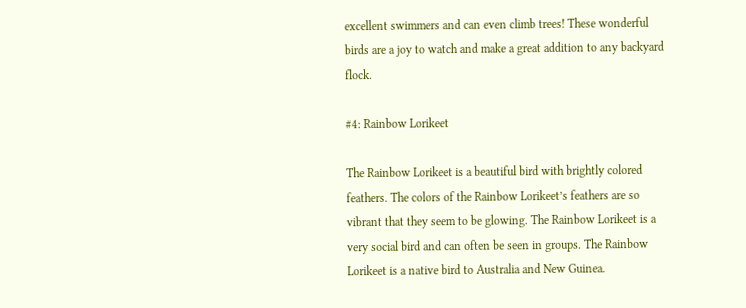excellent swimmers and can even climb trees! These wonderful birds are a joy to watch and make a great addition to any backyard flock.

#4: Rainbow Lorikeet

The Rainbow Lorikeet is a beautiful bird with brightly colored feathers. The colors of the Rainbow Lorikeet’s feathers are so vibrant that they seem to be glowing. The Rainbow Lorikeet is a very social bird and can often be seen in groups. The Rainbow Lorikeet is a native bird to Australia and New Guinea.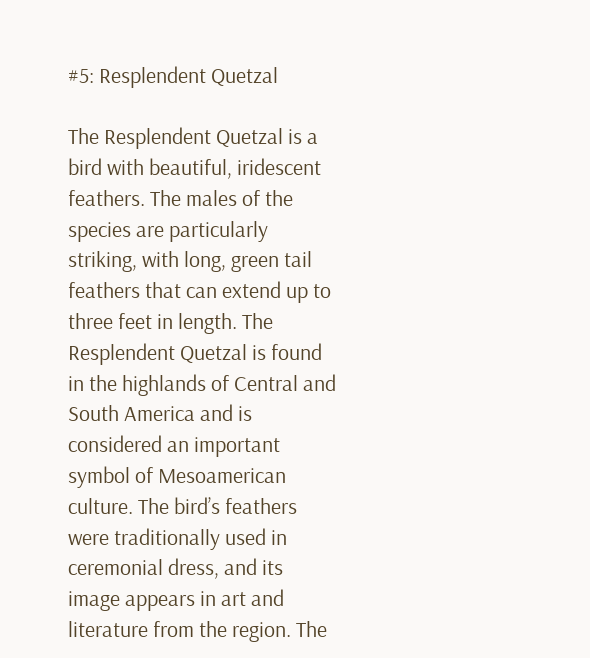#5: Resplendent Quetzal

The Resplendent Quetzal is a bird with beautiful, iridescent feathers. The males of the species are particularly striking, with long, green tail feathers that can extend up to three feet in length. The Resplendent Quetzal is found in the highlands of Central and South America and is considered an important symbol of Mesoamerican culture. The bird’s feathers were traditionally used in ceremonial dress, and its image appears in art and literature from the region. The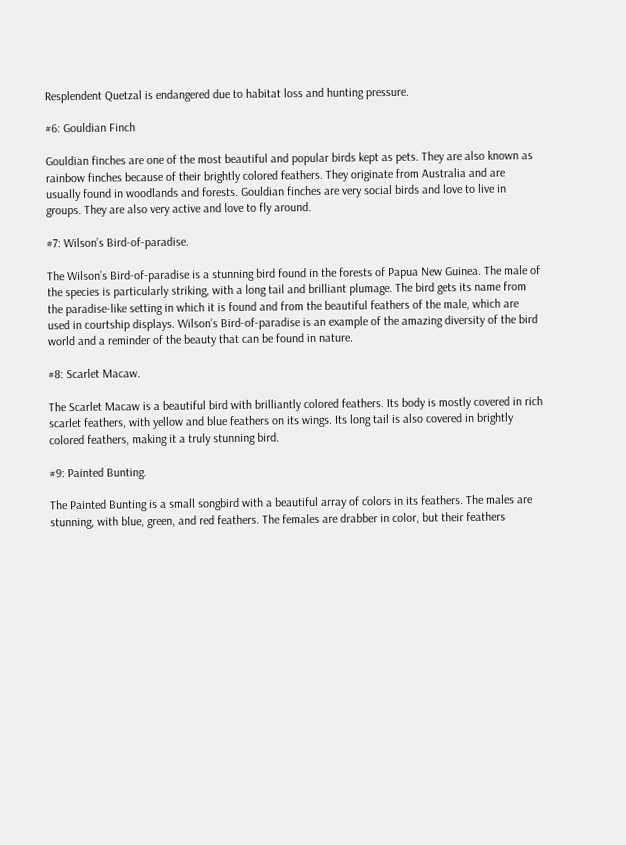Resplendent Quetzal is endangered due to habitat loss and hunting pressure.

#6: Gouldian Finch

Gouldian finches are one of the most beautiful and popular birds kept as pets. They are also known as rainbow finches because of their brightly colored feathers. They originate from Australia and are usually found in woodlands and forests. Gouldian finches are very social birds and love to live in groups. They are also very active and love to fly around.

#7: Wilson’s Bird-of-paradise.

The Wilson’s Bird-of-paradise is a stunning bird found in the forests of Papua New Guinea. The male of the species is particularly striking, with a long tail and brilliant plumage. The bird gets its name from the paradise-like setting in which it is found and from the beautiful feathers of the male, which are used in courtship displays. Wilson’s Bird-of-paradise is an example of the amazing diversity of the bird world and a reminder of the beauty that can be found in nature.

#8: Scarlet Macaw.

The Scarlet Macaw is a beautiful bird with brilliantly colored feathers. Its body is mostly covered in rich scarlet feathers, with yellow and blue feathers on its wings. Its long tail is also covered in brightly colored feathers, making it a truly stunning bird.

#9: Painted Bunting.

The Painted Bunting is a small songbird with a beautiful array of colors in its feathers. The males are stunning, with blue, green, and red feathers. The females are drabber in color, but their feathers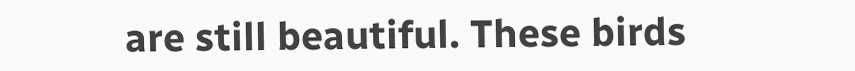are still beautiful. These birds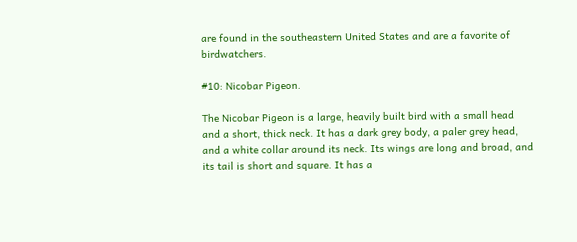are found in the southeastern United States and are a favorite of birdwatchers.

#10: Nicobar Pigeon.

The Nicobar Pigeon is a large, heavily built bird with a small head and a short, thick neck. It has a dark grey body, a paler grey head, and a white collar around its neck. Its wings are long and broad, and its tail is short and square. It has a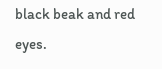black beak and red eyes.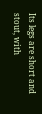Its legs are short and stout, with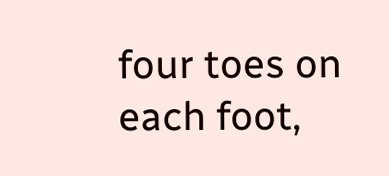four toes on each foot,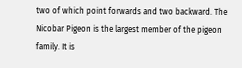two of which point forwards and two backward. The Nicobar Pigeon is the largest member of the pigeon family. It is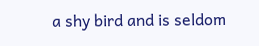a shy bird and is seldom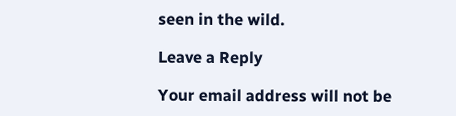seen in the wild.

Leave a Reply

Your email address will not be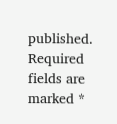published. Required fields are marked *